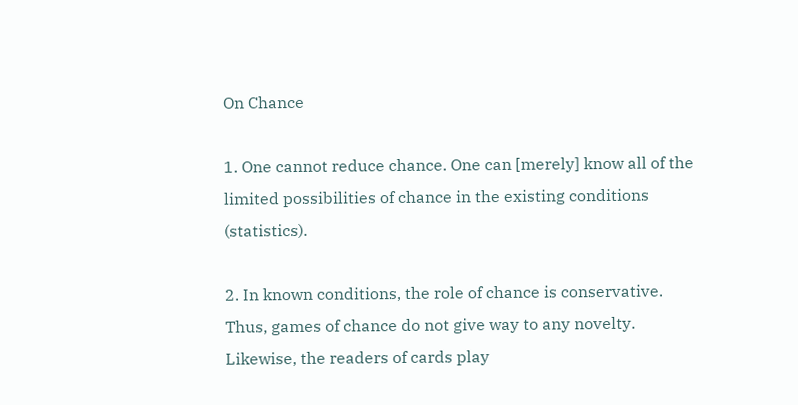On Chance

1. One cannot reduce chance. One can [merely] know all of the limited possibilities of chance in the existing conditions (statistics).

2. In known conditions, the role of chance is conservative. Thus, games of chance do not give way to any novelty. Likewise, the readers of cards play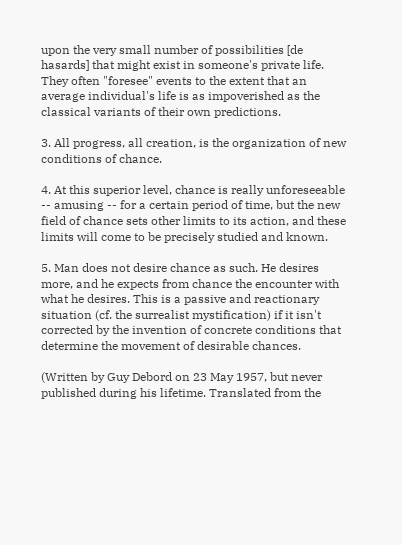upon the very small number of possibilities [de hasards] that might exist in someone's private life. They often "foresee" events to the extent that an average individual's life is as impoverished as the classical variants of their own predictions.

3. All progress, all creation, is the organization of new conditions of chance.

4. At this superior level, chance is really unforeseeable -- amusing -- for a certain period of time, but the new field of chance sets other limits to its action, and these limits will come to be precisely studied and known.

5. Man does not desire chance as such. He desires more, and he expects from chance the encounter with what he desires. This is a passive and reactionary situation (cf. the surrealist mystification) if it isn't corrected by the invention of concrete conditions that determine the movement of desirable chances.

(Written by Guy Debord on 23 May 1957, but never published during his lifetime. Translated from the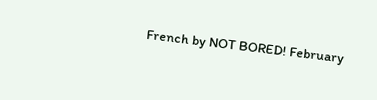French by NOT BORED! February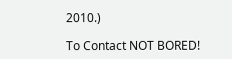2010.)

To Contact NOT BORED!